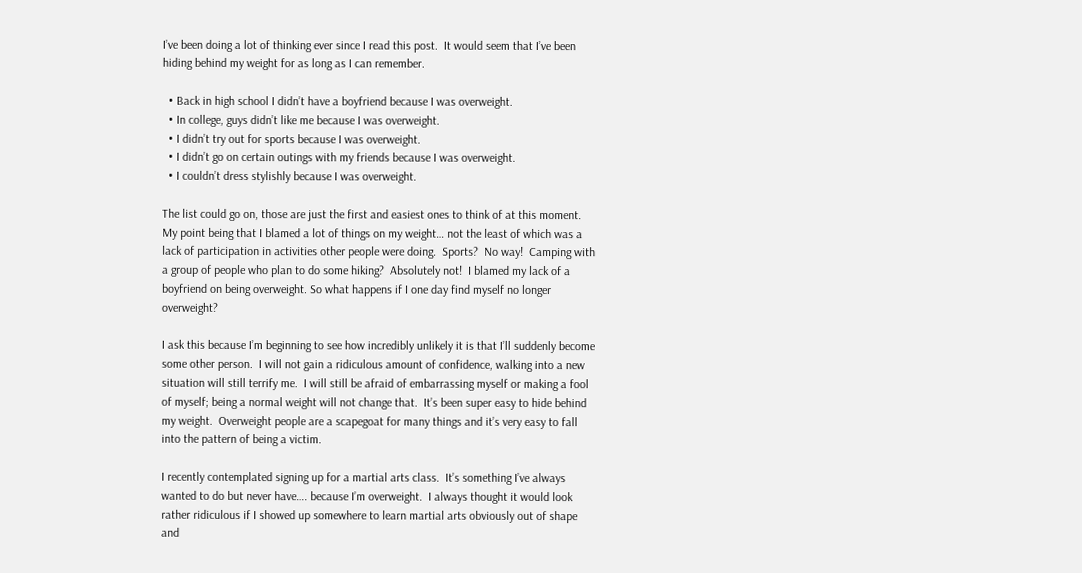I’ve been doing a lot of thinking ever since I read this post.  It would seem that I’ve been hiding behind my weight for as long as I can remember.

  • Back in high school I didn’t have a boyfriend because I was overweight.
  • In college, guys didn’t like me because I was overweight.
  • I didn’t try out for sports because I was overweight.
  • I didn’t go on certain outings with my friends because I was overweight.
  • I couldn’t dress stylishly because I was overweight.

The list could go on, those are just the first and easiest ones to think of at this moment.  My point being that I blamed a lot of things on my weight… not the least of which was a lack of participation in activities other people were doing.  Sports?  No way!  Camping with a group of people who plan to do some hiking?  Absolutely not!  I blamed my lack of a boyfriend on being overweight. So what happens if I one day find myself no longer overweight?

I ask this because I’m beginning to see how incredibly unlikely it is that I’ll suddenly become some other person.  I will not gain a ridiculous amount of confidence, walking into a new situation will still terrify me.  I will still be afraid of embarrassing myself or making a fool of myself; being a normal weight will not change that.  It’s been super easy to hide behind my weight.  Overweight people are a scapegoat for many things and it’s very easy to fall into the pattern of being a victim.

I recently contemplated signing up for a martial arts class.  It’s something I’ve always wanted to do but never have…. because I’m overweight.  I always thought it would look rather ridiculous if I showed up somewhere to learn martial arts obviously out of shape and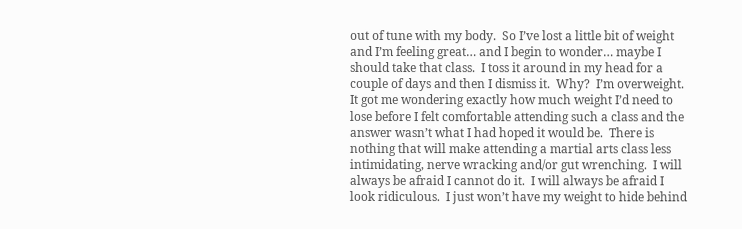out of tune with my body.  So I’ve lost a little bit of weight and I’m feeling great… and I begin to wonder… maybe I should take that class.  I toss it around in my head for a couple of days and then I dismiss it.  Why?  I’m overweight.  It got me wondering exactly how much weight I’d need to lose before I felt comfortable attending such a class and the answer wasn’t what I had hoped it would be.  There is nothing that will make attending a martial arts class less intimidating, nerve wracking and/or gut wrenching.  I will always be afraid I cannot do it.  I will always be afraid I look ridiculous.  I just won’t have my weight to hide behind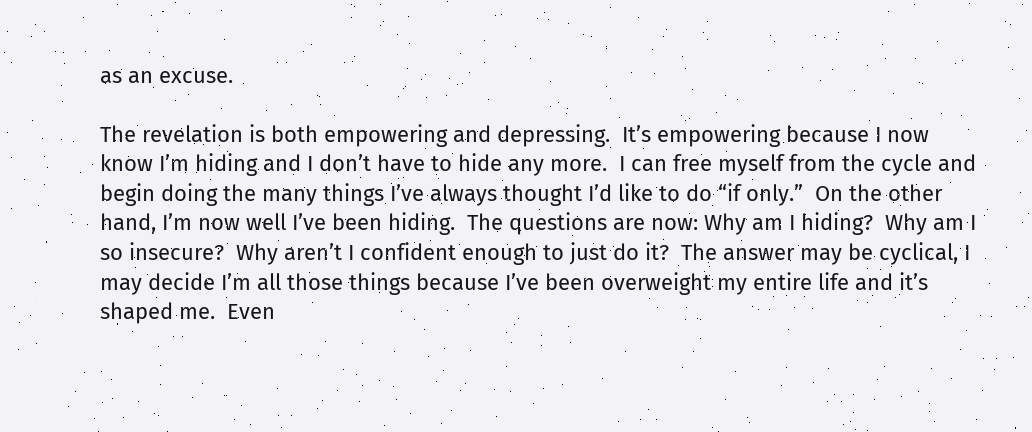as an excuse.

The revelation is both empowering and depressing.  It’s empowering because I now know I’m hiding and I don’t have to hide any more.  I can free myself from the cycle and begin doing the many things I’ve always thought I’d like to do “if only.”  On the other hand, I’m now well I’ve been hiding.  The questions are now: Why am I hiding?  Why am I so insecure?  Why aren’t I confident enough to just do it?  The answer may be cyclical, I may decide I’m all those things because I’ve been overweight my entire life and it’s shaped me.  Even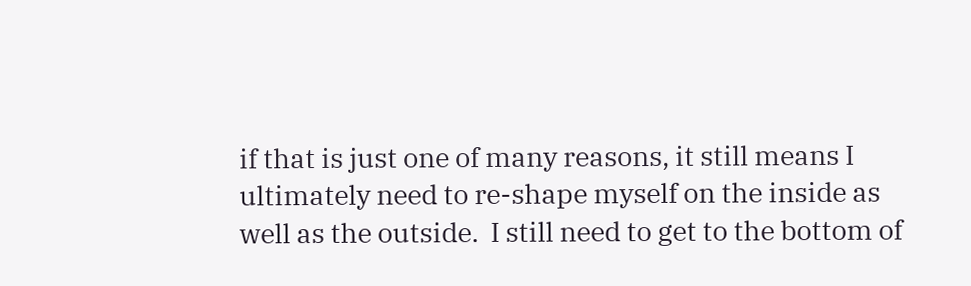if that is just one of many reasons, it still means I ultimately need to re-shape myself on the inside as well as the outside.  I still need to get to the bottom of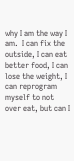why I am the way I am.  I can fix the outside, I can eat better food, I can lose the weight, I can reprogram myself to not over eat, but can I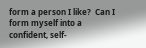form a person I like?  Can I form myself into a confident, self-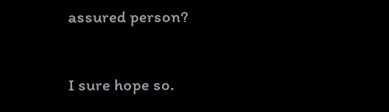assured person?

I sure hope so.